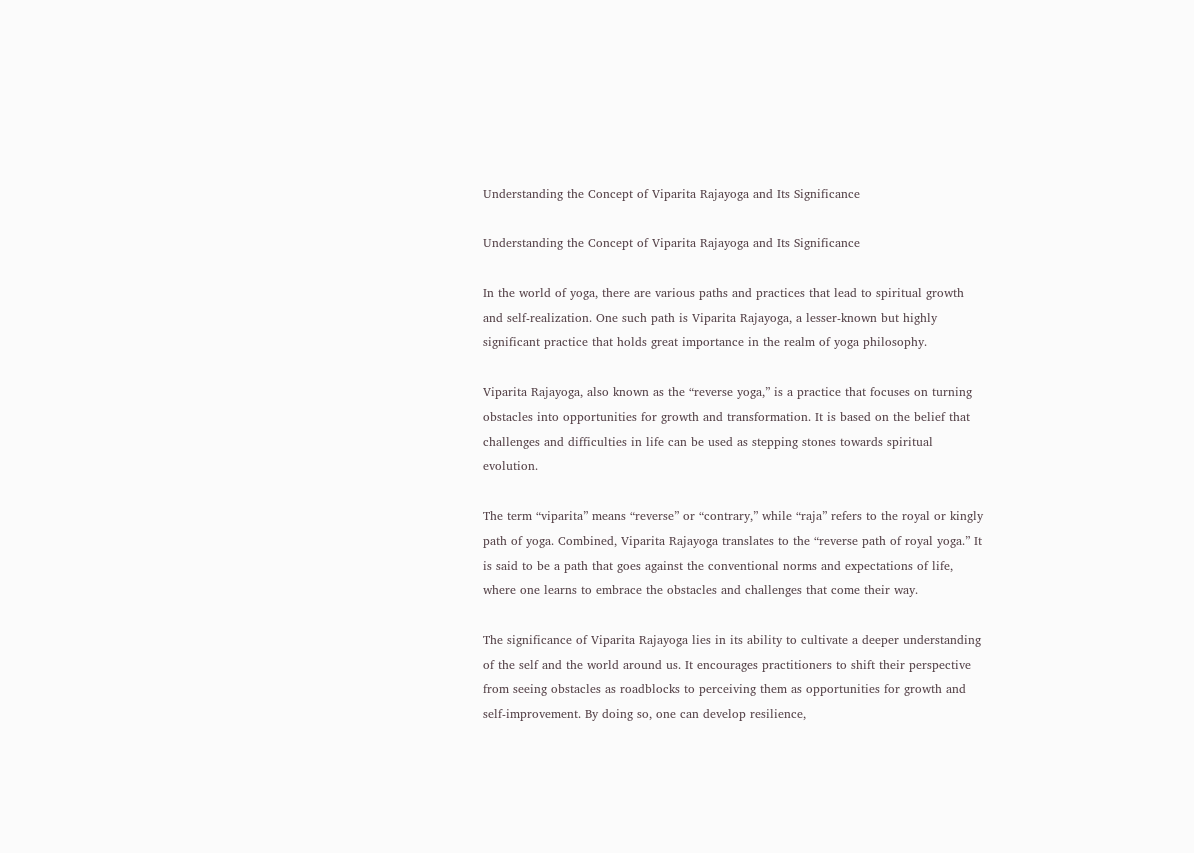Understanding the Concept of Viparita Rajayoga and Its Significance

Understanding the Concept of Viparita Rajayoga and Its Significance

In the world of yoga, there are various paths and practices that lead to spiritual growth and self-realization. One such path is Viparita Rajayoga, a lesser-known but highly significant practice that holds great importance in the realm of yoga philosophy.

Viparita Rajayoga, also known as the “reverse yoga,” is a practice that focuses on turning obstacles into opportunities for growth and transformation. It is based on the belief that challenges and difficulties in life can be used as stepping stones towards spiritual evolution.

The term “viparita” means “reverse” or “contrary,” while “raja” refers to the royal or kingly path of yoga. Combined, Viparita Rajayoga translates to the “reverse path of royal yoga.” It is said to be a path that goes against the conventional norms and expectations of life, where one learns to embrace the obstacles and challenges that come their way.

The significance of Viparita Rajayoga lies in its ability to cultivate a deeper understanding of the self and the world around us. It encourages practitioners to shift their perspective from seeing obstacles as roadblocks to perceiving them as opportunities for growth and self-improvement. By doing so, one can develop resilience,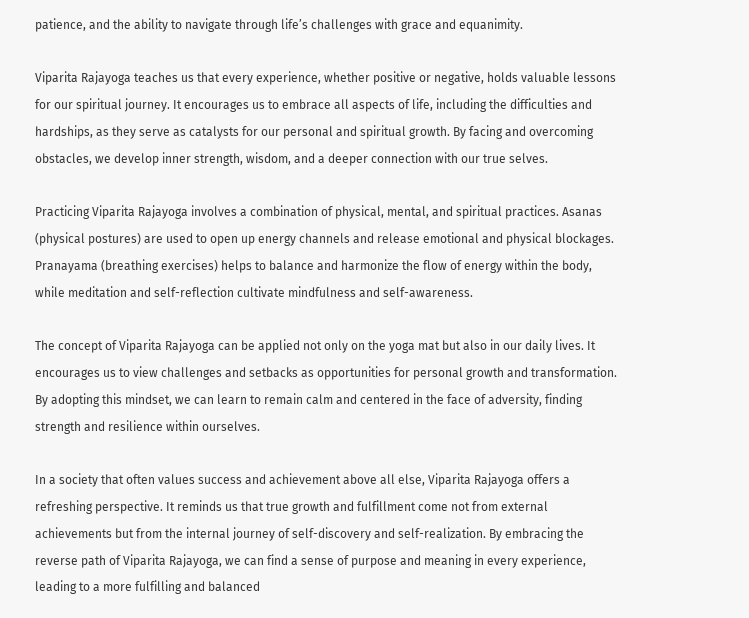patience, and the ability to navigate through life’s challenges with grace and equanimity.

Viparita Rajayoga teaches us that every experience, whether positive or negative, holds valuable lessons for our spiritual journey. It encourages us to embrace all aspects of life, including the difficulties and hardships, as they serve as catalysts for our personal and spiritual growth. By facing and overcoming obstacles, we develop inner strength, wisdom, and a deeper connection with our true selves.

Practicing Viparita Rajayoga involves a combination of physical, mental, and spiritual practices. Asanas (physical postures) are used to open up energy channels and release emotional and physical blockages. Pranayama (breathing exercises) helps to balance and harmonize the flow of energy within the body, while meditation and self-reflection cultivate mindfulness and self-awareness.

The concept of Viparita Rajayoga can be applied not only on the yoga mat but also in our daily lives. It encourages us to view challenges and setbacks as opportunities for personal growth and transformation. By adopting this mindset, we can learn to remain calm and centered in the face of adversity, finding strength and resilience within ourselves.

In a society that often values success and achievement above all else, Viparita Rajayoga offers a refreshing perspective. It reminds us that true growth and fulfillment come not from external achievements but from the internal journey of self-discovery and self-realization. By embracing the reverse path of Viparita Rajayoga, we can find a sense of purpose and meaning in every experience, leading to a more fulfilling and balanced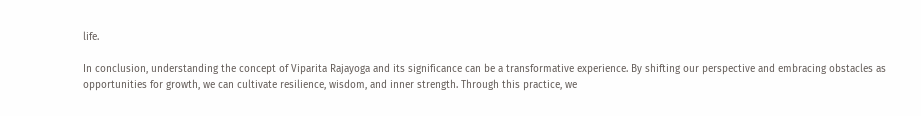life.

In conclusion, understanding the concept of Viparita Rajayoga and its significance can be a transformative experience. By shifting our perspective and embracing obstacles as opportunities for growth, we can cultivate resilience, wisdom, and inner strength. Through this practice, we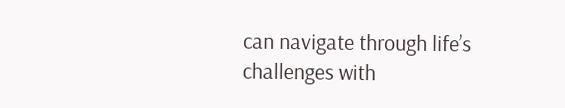can navigate through life’s challenges with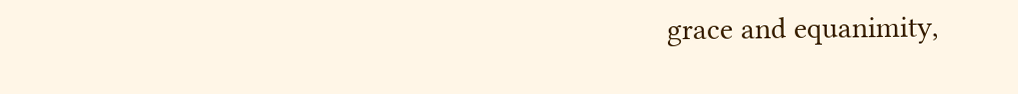grace and equanimity,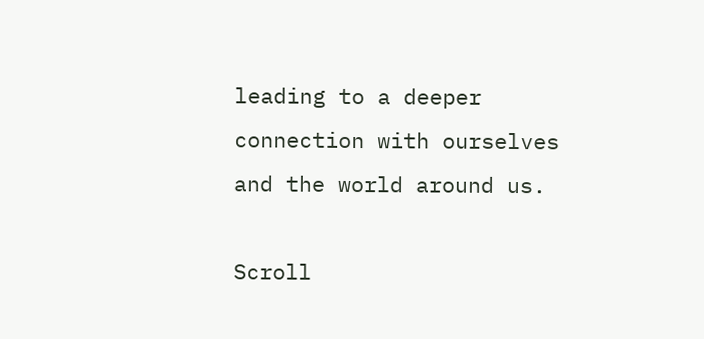leading to a deeper connection with ourselves and the world around us.

Scroll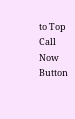to Top
Call Now Button